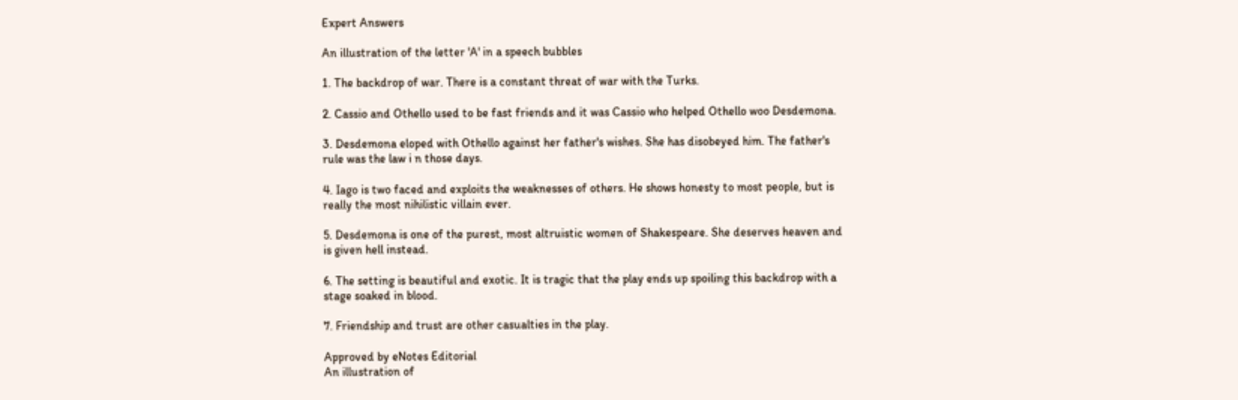Expert Answers

An illustration of the letter 'A' in a speech bubbles

1. The backdrop of war. There is a constant threat of war with the Turks.

2. Cassio and Othello used to be fast friends and it was Cassio who helped Othello woo Desdemona.

3. Desdemona eloped with Othello against her father's wishes. She has disobeyed him. The father's rule was the law i n those days.

4. Iago is two faced and exploits the weaknesses of others. He shows honesty to most people, but is really the most nihilistic villain ever.

5. Desdemona is one of the purest, most altruistic women of Shakespeare. She deserves heaven and is given hell instead.

6. The setting is beautiful and exotic. It is tragic that the play ends up spoiling this backdrop with a stage soaked in blood.

7. Friendship and trust are other casualties in the play.

Approved by eNotes Editorial
An illustration of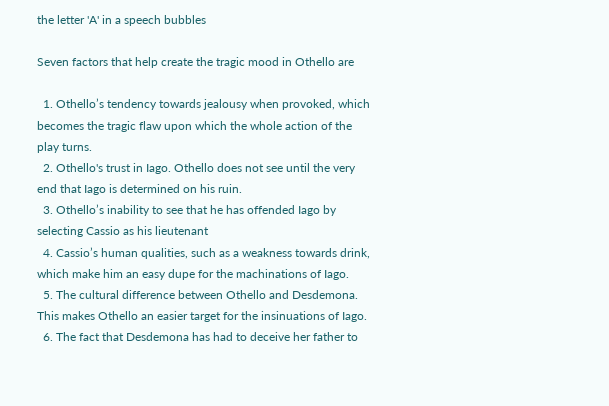the letter 'A' in a speech bubbles

Seven factors that help create the tragic mood in Othello are

  1. Othello’s tendency towards jealousy when provoked, which becomes the tragic flaw upon which the whole action of the play turns.
  2. Othello's trust in Iago. Othello does not see until the very end that Iago is determined on his ruin.
  3. Othello’s inability to see that he has offended Iago by selecting Cassio as his lieutenant
  4. Cassio’s human qualities, such as a weakness towards drink, which make him an easy dupe for the machinations of Iago.
  5. The cultural difference between Othello and Desdemona. This makes Othello an easier target for the insinuations of Iago.
  6. The fact that Desdemona has had to deceive her father to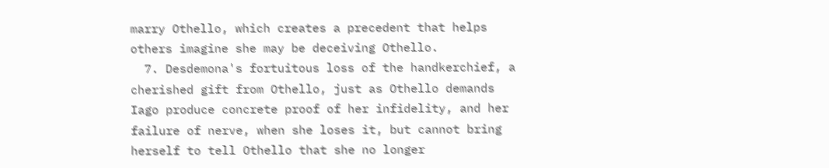marry Othello, which creates a precedent that helps others imagine she may be deceiving Othello.
  7. Desdemona's fortuitous loss of the handkerchief, a cherished gift from Othello, just as Othello demands Iago produce concrete proof of her infidelity, and her failure of nerve, when she loses it, but cannot bring herself to tell Othello that she no longer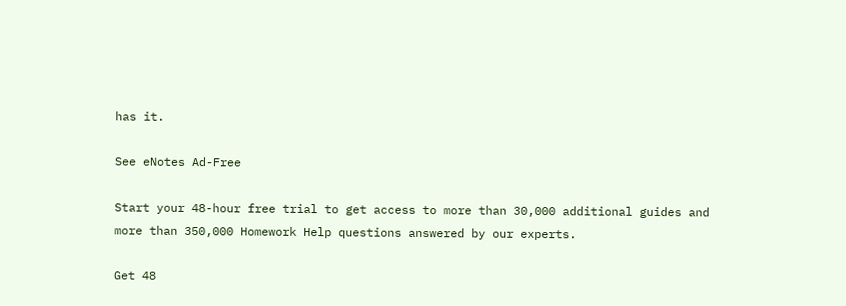has it.

See eNotes Ad-Free

Start your 48-hour free trial to get access to more than 30,000 additional guides and more than 350,000 Homework Help questions answered by our experts.

Get 48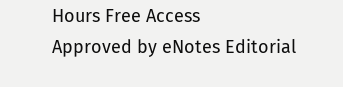Hours Free Access
Approved by eNotes Editorial